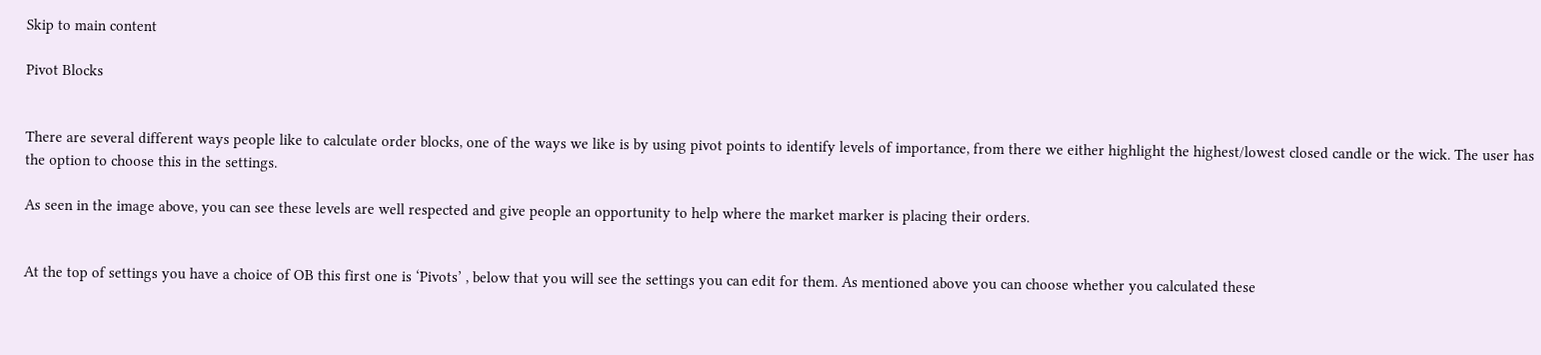Skip to main content

Pivot Blocks


There are several different ways people like to calculate order blocks, one of the ways we like is by using pivot points to identify levels of importance, from there we either highlight the highest/lowest closed candle or the wick. The user has the option to choose this in the settings.

As seen in the image above, you can see these levels are well respected and give people an opportunity to help where the market marker is placing their orders.


At the top of settings you have a choice of OB this first one is ‘Pivots’ , below that you will see the settings you can edit for them. As mentioned above you can choose whether you calculated these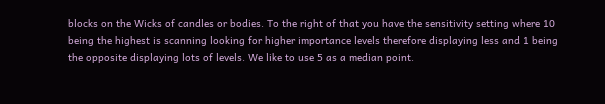blocks on the Wicks of candles or bodies. To the right of that you have the sensitivity setting where 10 being the highest is scanning looking for higher importance levels therefore displaying less and 1 being the opposite displaying lots of levels. We like to use 5 as a median point.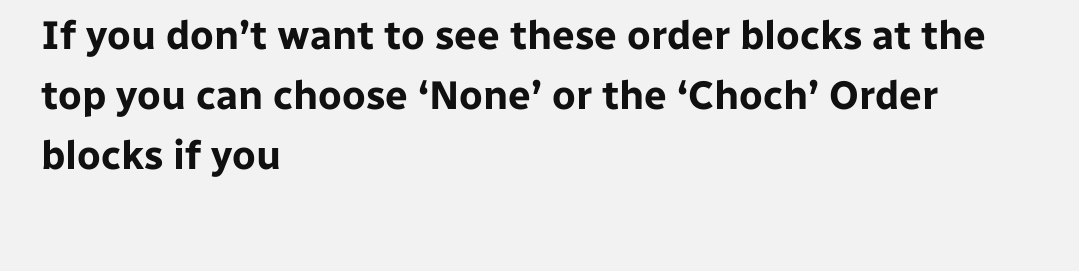If you don’t want to see these order blocks at the top you can choose ‘None’ or the ‘Choch’ Order blocks if you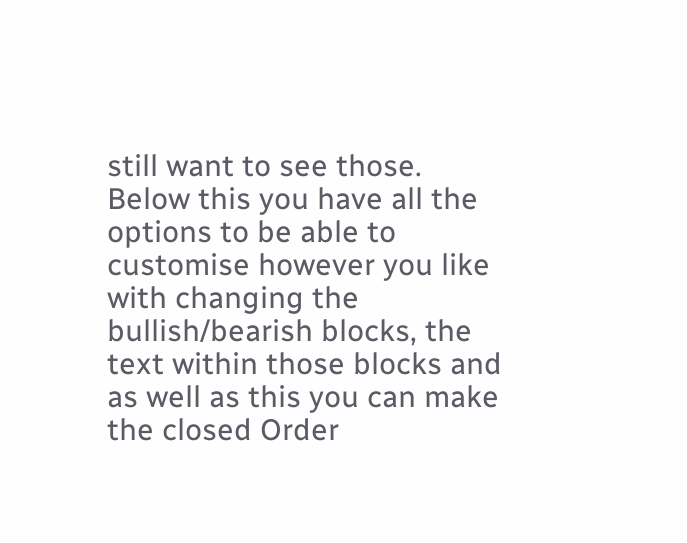still want to see those. Below this you have all the options to be able to customise however you like with changing the bullish/bearish blocks, the text within those blocks and as well as this you can make the closed Order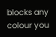blocks any colour you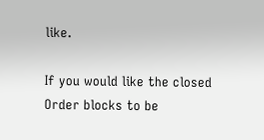like.

If you would like the closed Order blocks to be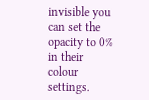invisible you can set the opacity to 0% in their colour settings.